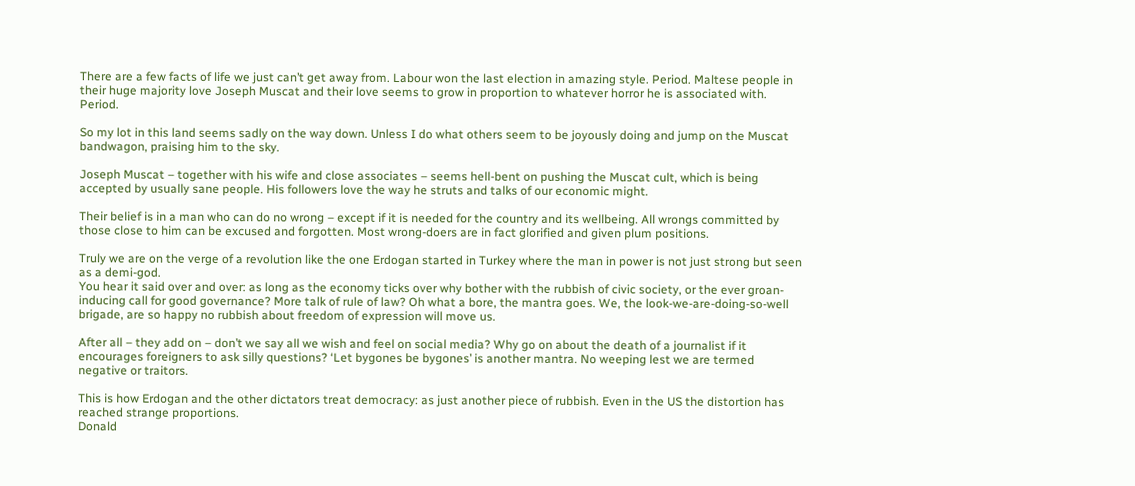There are a few facts of life we just can’t get away from. Labour won the last election in amazing style. Period. Maltese people in their huge majority love Joseph Muscat and their love seems to grow in proportion to whatever horror he is associated with. Period.

So my lot in this land seems sadly on the way down. Unless I do what others seem to be joyously doing and jump on the Muscat bandwagon, praising him to the sky.

Joseph Muscat – together with his wife and close associates – seems hell-bent on pushing the Muscat cult, which is being accepted by usually sane people. His followers love the way he struts and talks of our economic might.

Their belief is in a man who can do no wrong – except if it is needed for the country and its wellbeing. All wrongs committed by those close to him can be excused and forgotten. Most wrong-doers are in fact glorified and given plum positions.

Truly we are on the verge of a revolution like the one Erdogan started in Turkey where the man in power is not just strong but seen as a demi-god.
You hear it said over and over: as long as the economy ticks over why bother with the rubbish of civic society, or the ever groan-inducing call for good governance? More talk of rule of law? Oh what a bore, the mantra goes. We, the look-we-are-doing-so-well brigade, are so happy no rubbish about freedom of expression will move us.

After all – they add on – don’t we say all we wish and feel on social media? Why go on about the death of a journalist if it encourages foreigners to ask silly questions? ‘Let bygones be bygones’ is another mantra. No weeping lest we are termed negative or traitors.

This is how Erdogan and the other dictators treat democracy: as just another piece of rubbish. Even in the US the distortion has reached strange proportions.
Donald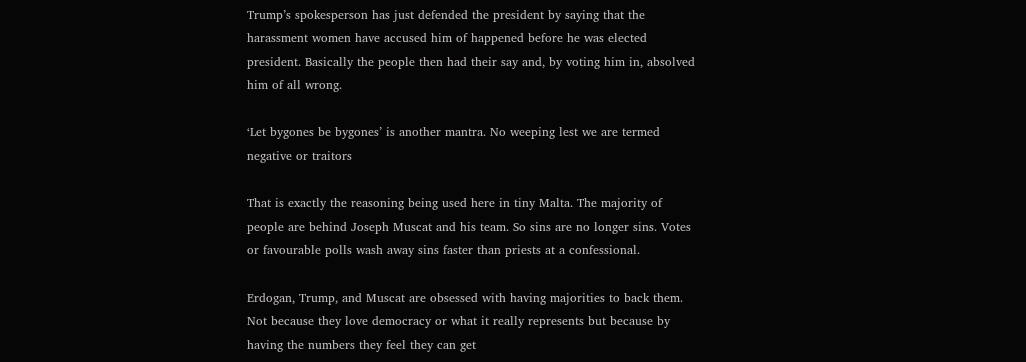Trump’s spokesperson has just defended the president by saying that the harassment women have accused him of happened before he was elected president. Basically the people then had their say and, by voting him in, absolved him of all wrong.

‘Let bygones be bygones’ is another mantra. No weeping lest we are termed negative or traitors

That is exactly the reasoning being used here in tiny Malta. The majority of people are behind Joseph Muscat and his team. So sins are no longer sins. Votes or favourable polls wash away sins faster than priests at a confessional.

Erdogan, Trump, and Muscat are obsessed with having majorities to back them. Not because they love democracy or what it really represents but because by having the numbers they feel they can get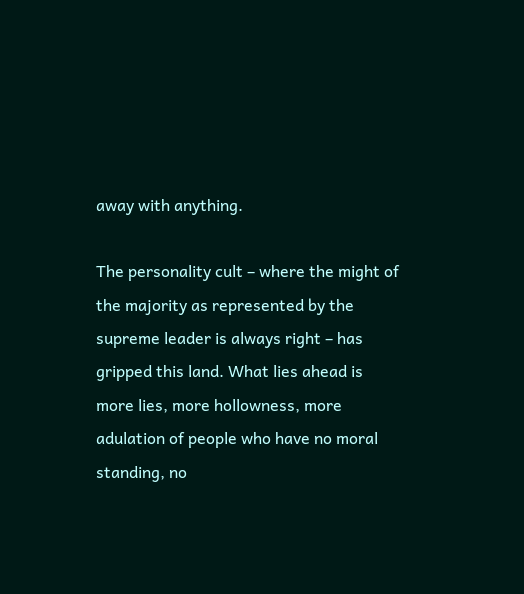away with anything.

The personality cult – where the might of the majority as represented by the supreme leader is always right – has gripped this land. What lies ahead is more lies, more hollowness, more adulation of people who have no moral standing, no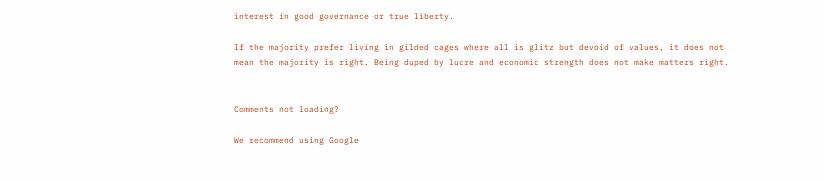interest in good governance or true liberty.

If the majority prefer living in gilded cages where all is glitz but devoid of values, it does not mean the majority is right. Being duped by lucre and economic strength does not make matters right.


Comments not loading?

We recommend using Google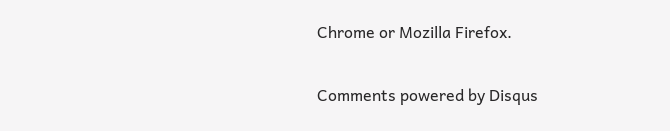Chrome or Mozilla Firefox.

Comments powered by Disqus